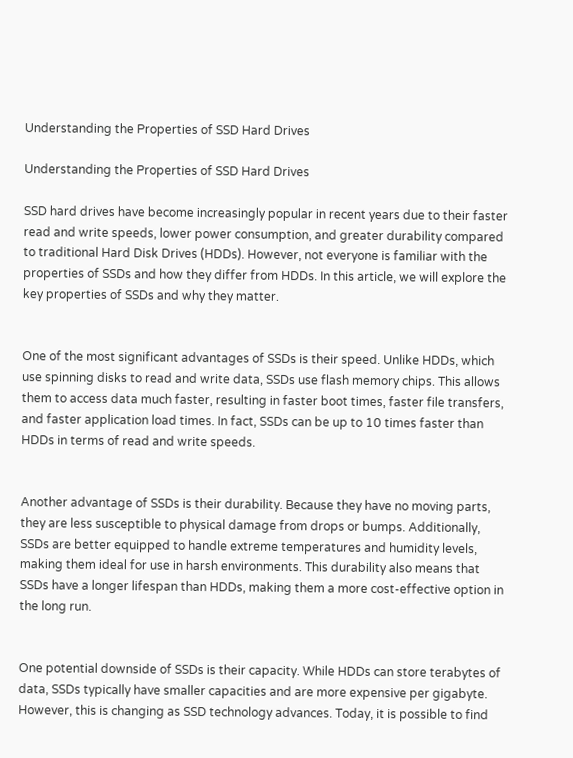Understanding the Properties of SSD Hard Drives

Understanding the Properties of SSD Hard Drives

SSD hard drives have become increasingly popular in recent years due to their faster read and write speeds, lower power consumption, and greater durability compared to traditional Hard Disk Drives (HDDs). However, not everyone is familiar with the properties of SSDs and how they differ from HDDs. In this article, we will explore the key properties of SSDs and why they matter.


One of the most significant advantages of SSDs is their speed. Unlike HDDs, which use spinning disks to read and write data, SSDs use flash memory chips. This allows them to access data much faster, resulting in faster boot times, faster file transfers, and faster application load times. In fact, SSDs can be up to 10 times faster than HDDs in terms of read and write speeds.


Another advantage of SSDs is their durability. Because they have no moving parts, they are less susceptible to physical damage from drops or bumps. Additionally, SSDs are better equipped to handle extreme temperatures and humidity levels, making them ideal for use in harsh environments. This durability also means that SSDs have a longer lifespan than HDDs, making them a more cost-effective option in the long run.


One potential downside of SSDs is their capacity. While HDDs can store terabytes of data, SSDs typically have smaller capacities and are more expensive per gigabyte. However, this is changing as SSD technology advances. Today, it is possible to find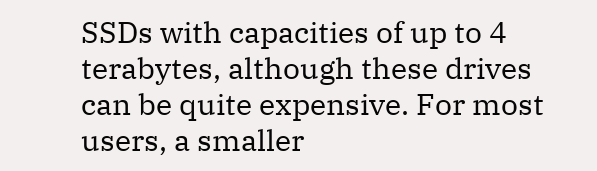SSDs with capacities of up to 4 terabytes, although these drives can be quite expensive. For most users, a smaller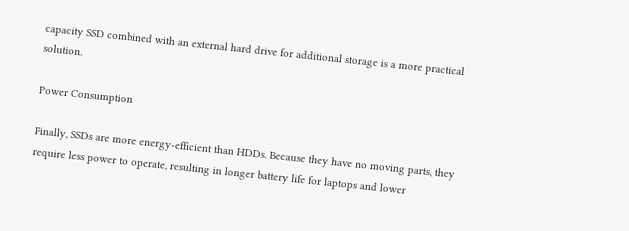capacity SSD combined with an external hard drive for additional storage is a more practical solution.

Power Consumption

Finally, SSDs are more energy-efficient than HDDs. Because they have no moving parts, they require less power to operate, resulting in longer battery life for laptops and lower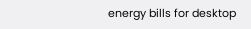energy bills for desktop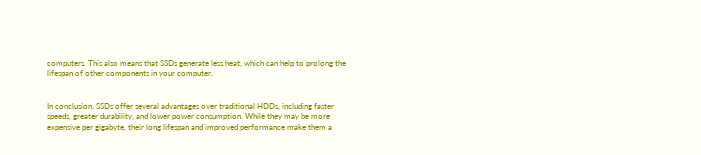computers. This also means that SSDs generate less heat, which can help to prolong the lifespan of other components in your computer.


In conclusion, SSDs offer several advantages over traditional HDDs, including faster speeds, greater durability, and lower power consumption. While they may be more expensive per gigabyte, their long lifespan and improved performance make them a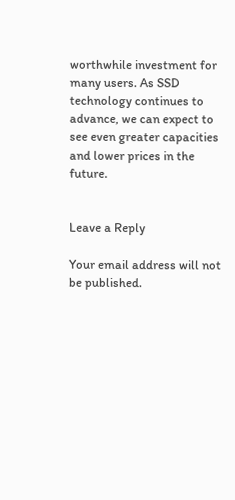worthwhile investment for many users. As SSD technology continues to advance, we can expect to see even greater capacities and lower prices in the future.


Leave a Reply

Your email address will not be published.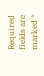Required fields are marked *